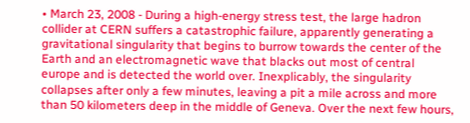• March 23, 2008 - During a high-energy stress test, the large hadron collider at CERN suffers a catastrophic failure, apparently generating a gravitational singularity that begins to burrow towards the center of the Earth and an electromagnetic wave that blacks out most of central europe and is detected the world over. Inexplicably, the singularity collapses after only a few minutes, leaving a pit a mile across and more than 50 kilometers deep in the middle of Geneva. Over the next few hours,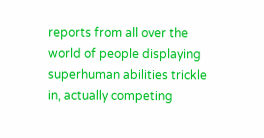reports from all over the world of people displaying superhuman abilities trickle in, actually competing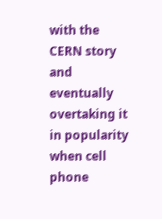with the CERN story and eventually overtaking it in popularity when cell phone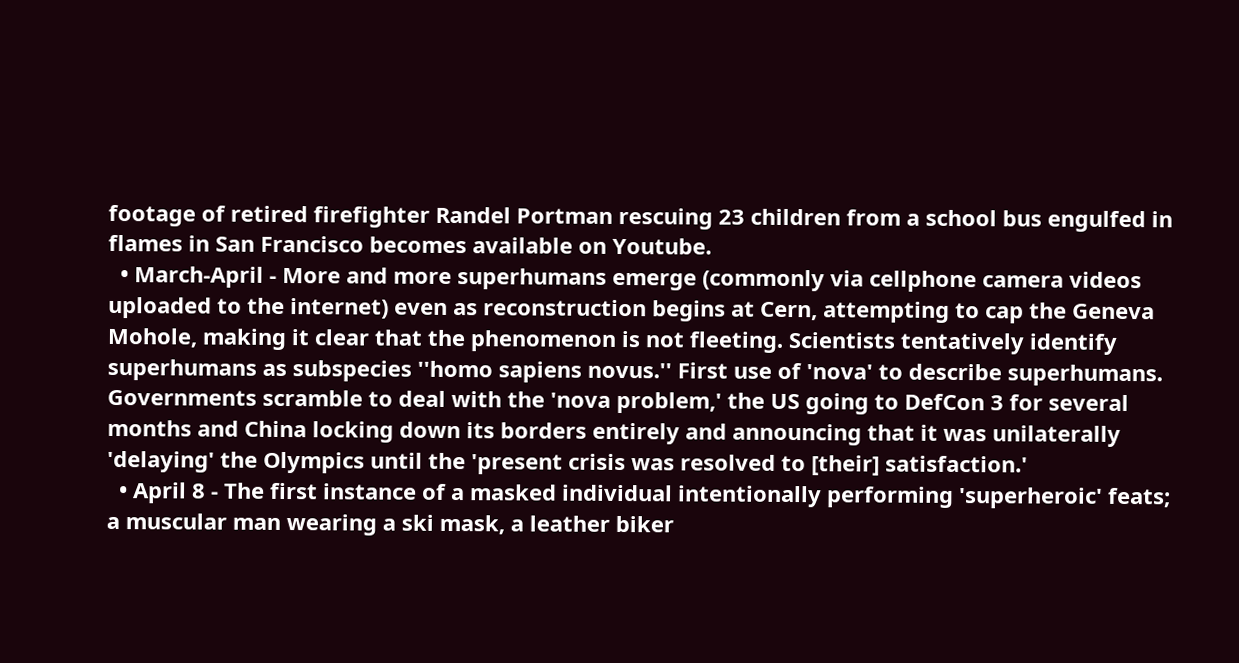footage of retired firefighter Randel Portman rescuing 23 children from a school bus engulfed in flames in San Francisco becomes available on Youtube.
  • March-April - More and more superhumans emerge (commonly via cellphone camera videos uploaded to the internet) even as reconstruction begins at Cern, attempting to cap the Geneva Mohole, making it clear that the phenomenon is not fleeting. Scientists tentatively identify superhumans as subspecies ''homo sapiens novus.'' First use of 'nova' to describe superhumans. Governments scramble to deal with the 'nova problem,' the US going to DefCon 3 for several months and China locking down its borders entirely and announcing that it was unilaterally 'delaying' the Olympics until the 'present crisis was resolved to [their] satisfaction.'
  • April 8 - The first instance of a masked individual intentionally performing 'superheroic' feats; a muscular man wearing a ski mask, a leather biker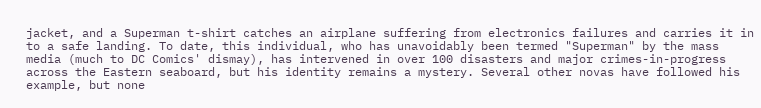jacket, and a Superman t-shirt catches an airplane suffering from electronics failures and carries it in to a safe landing. To date, this individual, who has unavoidably been termed "Superman" by the mass media (much to DC Comics' dismay), has intervened in over 100 disasters and major crimes-in-progress across the Eastern seaboard, but his identity remains a mystery. Several other novas have followed his example, but none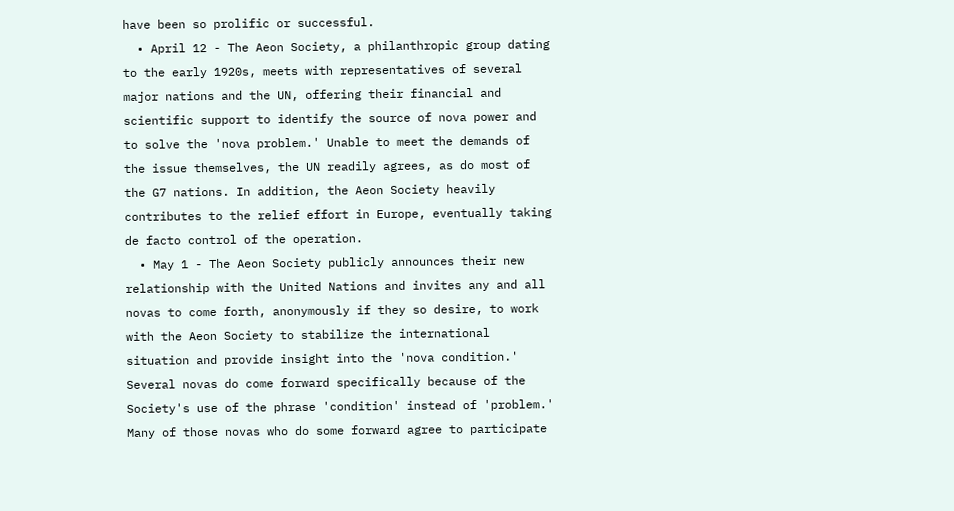have been so prolific or successful.
  • April 12 - The Aeon Society, a philanthropic group dating to the early 1920s, meets with representatives of several major nations and the UN, offering their financial and scientific support to identify the source of nova power and to solve the 'nova problem.' Unable to meet the demands of the issue themselves, the UN readily agrees, as do most of the G7 nations. In addition, the Aeon Society heavily contributes to the relief effort in Europe, eventually taking de facto control of the operation.
  • May 1 - The Aeon Society publicly announces their new relationship with the United Nations and invites any and all novas to come forth, anonymously if they so desire, to work with the Aeon Society to stabilize the international situation and provide insight into the 'nova condition.' Several novas do come forward specifically because of the Society's use of the phrase 'condition' instead of 'problem.' Many of those novas who do some forward agree to participate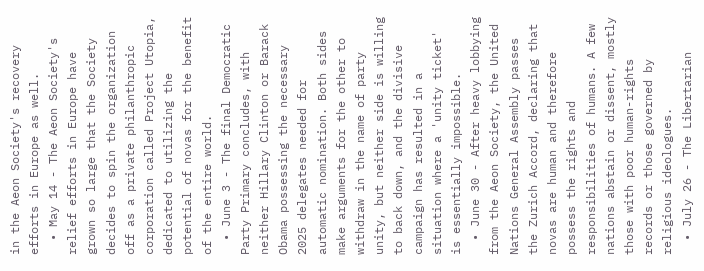in the Aeon Society's recovery efforts in Europe as well.
  • May 14 - The Aeon Society's relief efforts in Europe have grown so large that the Society decides to spin the organization off as a private philanthropic corporation called Project Utopia, dedicated to utilizing the potential of novas for the benefit of the entire world.
  • June 3 - The final Democratic Party Primary concludes, with neither Hillary Clinton or Barack Obama possessing the necessary 2025 delegates needed for automatic nomination. Both sides make arguments for the other to withdraw in the name of party unity, but neither side is willing to back down, and the divisive campaign has resulted in a situation where a 'unity ticket' is essentially impossible.
  • June 30 - After heavy lobbying from the Aeon Society, the United Nations General Assembly passes the Zurich Accord, declaring that novas are human and therefore possess the rights and responsibilities of humans. A few nations abstain or dissent, mostly those with poor human-rights records or those governed by religious ideologues.
  • July 26 - The Libertarian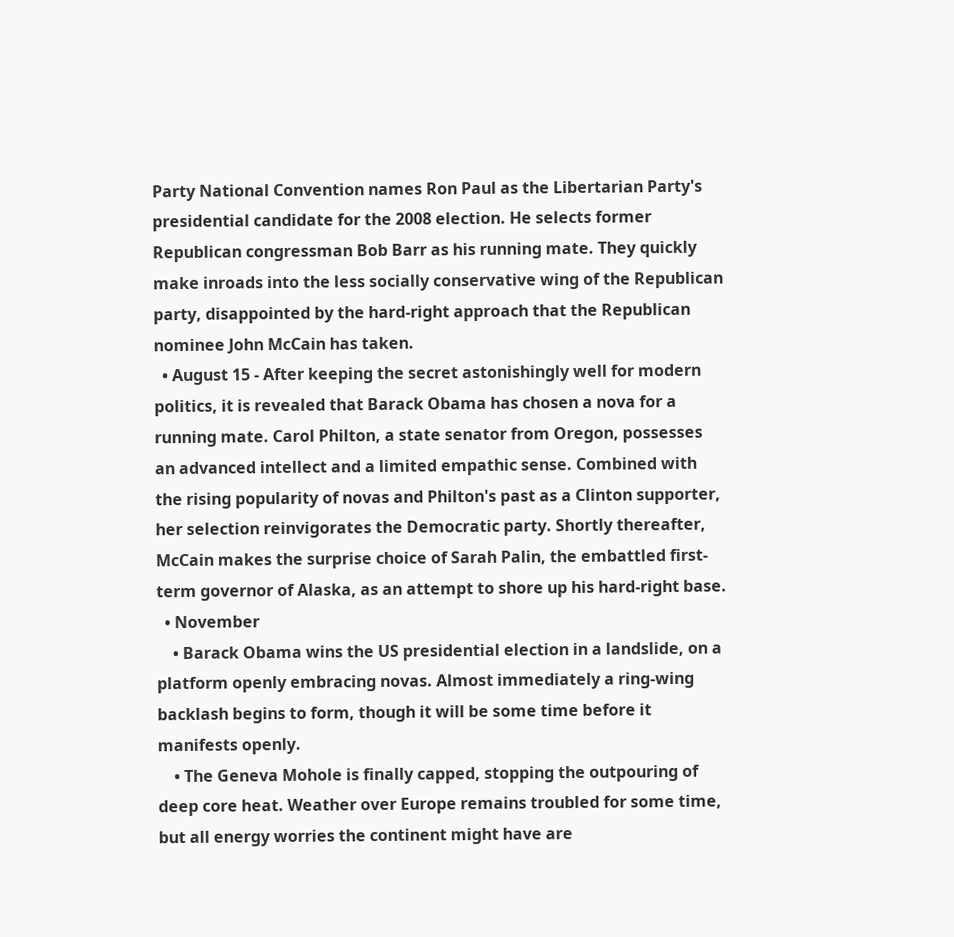Party National Convention names Ron Paul as the Libertarian Party's presidential candidate for the 2008 election. He selects former Republican congressman Bob Barr as his running mate. They quickly make inroads into the less socially conservative wing of the Republican party, disappointed by the hard-right approach that the Republican nominee John McCain has taken.
  • August 15 - After keeping the secret astonishingly well for modern politics, it is revealed that Barack Obama has chosen a nova for a running mate. Carol Philton, a state senator from Oregon, possesses an advanced intellect and a limited empathic sense. Combined with the rising popularity of novas and Philton's past as a Clinton supporter, her selection reinvigorates the Democratic party. Shortly thereafter, McCain makes the surprise choice of Sarah Palin, the embattled first-term governor of Alaska, as an attempt to shore up his hard-right base.
  • November
    • Barack Obama wins the US presidential election in a landslide, on a platform openly embracing novas. Almost immediately a ring-wing backlash begins to form, though it will be some time before it manifests openly.
    • The Geneva Mohole is finally capped, stopping the outpouring of deep core heat. Weather over Europe remains troubled for some time, but all energy worries the continent might have are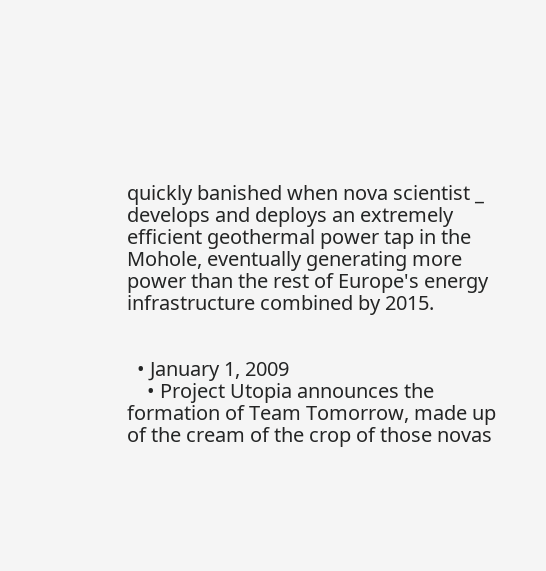quickly banished when nova scientist _ develops and deploys an extremely efficient geothermal power tap in the Mohole, eventually generating more power than the rest of Europe's energy infrastructure combined by 2015.


  • January 1, 2009
    • Project Utopia announces the formation of Team Tomorrow, made up of the cream of the crop of those novas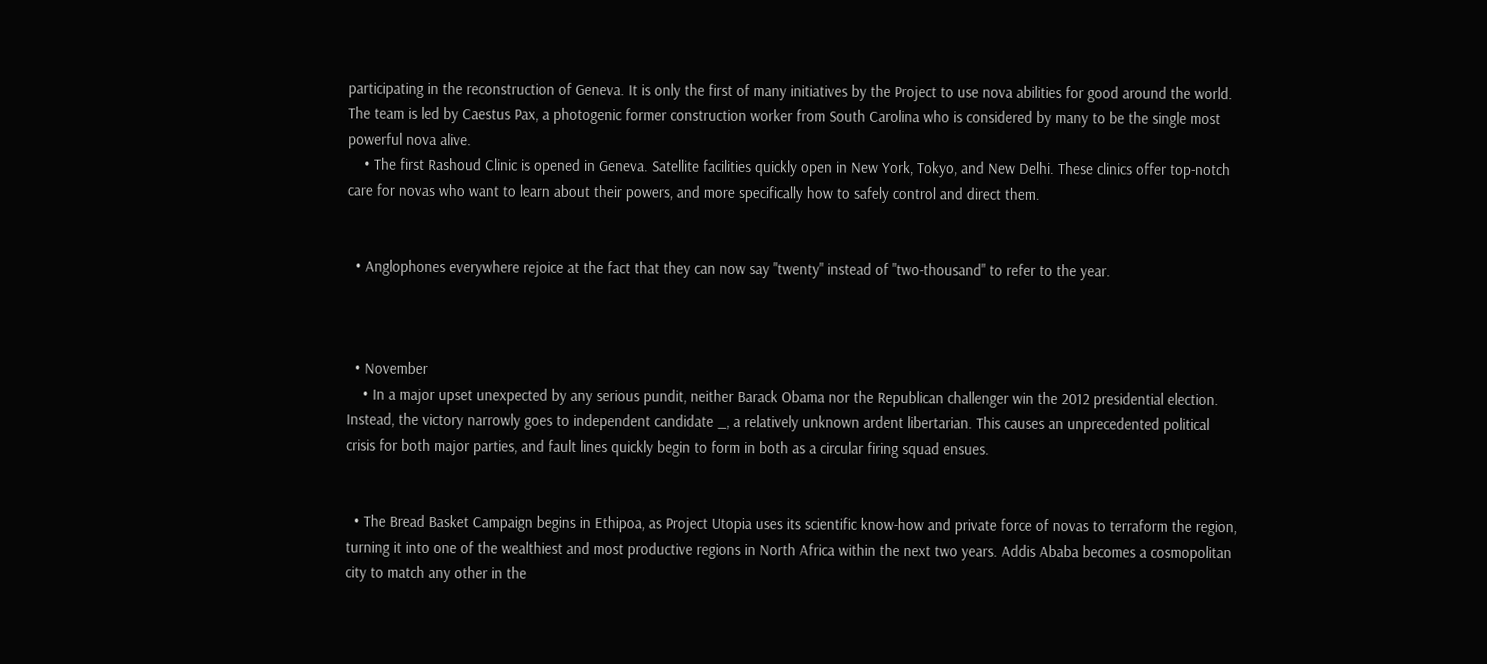participating in the reconstruction of Geneva. It is only the first of many initiatives by the Project to use nova abilities for good around the world. The team is led by Caestus Pax, a photogenic former construction worker from South Carolina who is considered by many to be the single most powerful nova alive.
    • The first Rashoud Clinic is opened in Geneva. Satellite facilities quickly open in New York, Tokyo, and New Delhi. These clinics offer top-notch care for novas who want to learn about their powers, and more specifically how to safely control and direct them.


  • Anglophones everywhere rejoice at the fact that they can now say "twenty" instead of "two-thousand" to refer to the year.



  • November
    • In a major upset unexpected by any serious pundit, neither Barack Obama nor the Republican challenger win the 2012 presidential election. Instead, the victory narrowly goes to independent candidate _, a relatively unknown ardent libertarian. This causes an unprecedented political crisis for both major parties, and fault lines quickly begin to form in both as a circular firing squad ensues.


  • The Bread Basket Campaign begins in Ethipoa, as Project Utopia uses its scientific know-how and private force of novas to terraform the region, turning it into one of the wealthiest and most productive regions in North Africa within the next two years. Addis Ababa becomes a cosmopolitan city to match any other in the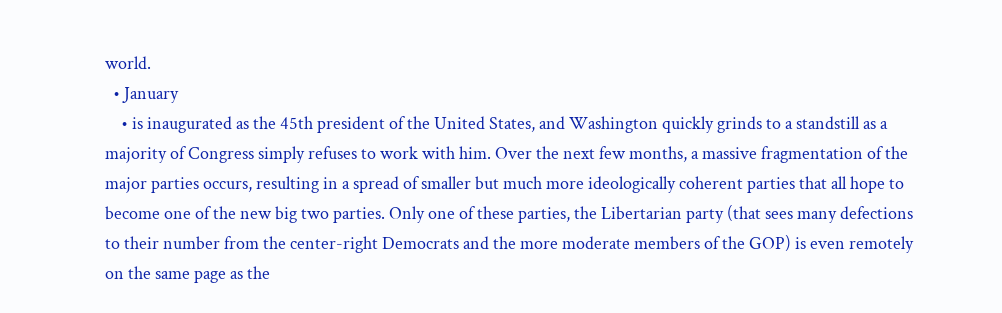world.
  • January
    • is inaugurated as the 45th president of the United States, and Washington quickly grinds to a standstill as a majority of Congress simply refuses to work with him. Over the next few months, a massive fragmentation of the major parties occurs, resulting in a spread of smaller but much more ideologically coherent parties that all hope to become one of the new big two parties. Only one of these parties, the Libertarian party (that sees many defections to their number from the center-right Democrats and the more moderate members of the GOP) is even remotely on the same page as the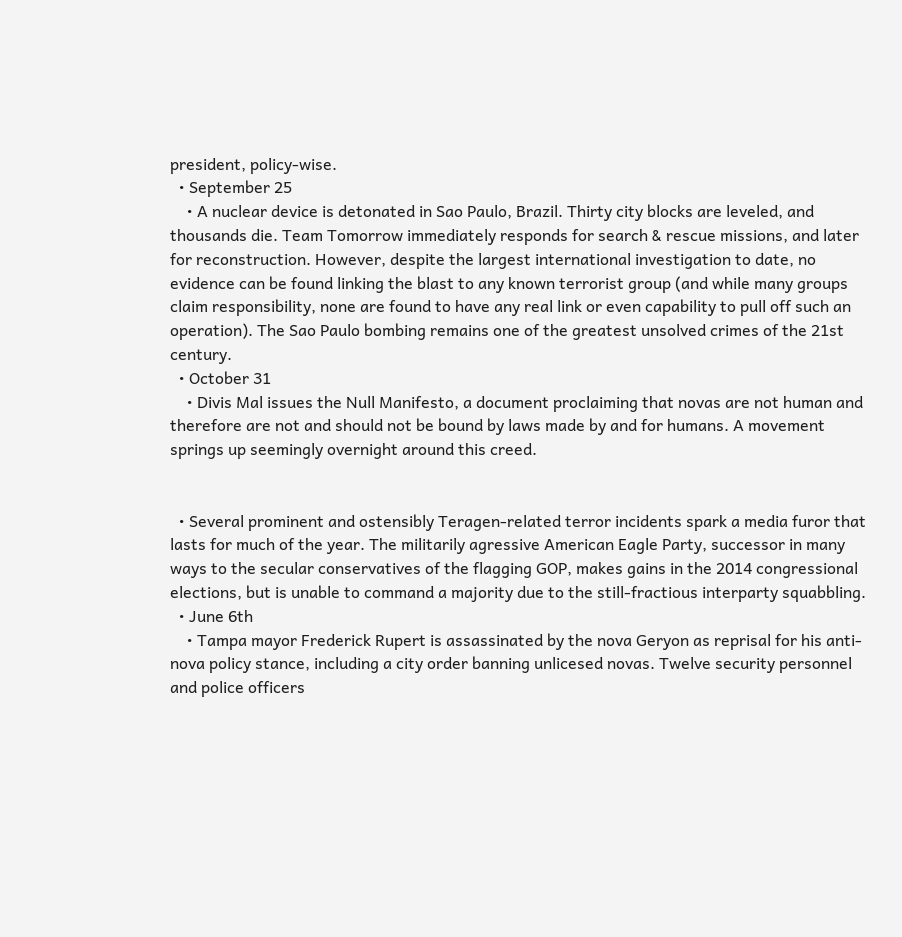president, policy-wise.
  • September 25
    • A nuclear device is detonated in Sao Paulo, Brazil. Thirty city blocks are leveled, and thousands die. Team Tomorrow immediately responds for search & rescue missions, and later for reconstruction. However, despite the largest international investigation to date, no evidence can be found linking the blast to any known terrorist group (and while many groups claim responsibility, none are found to have any real link or even capability to pull off such an operation). The Sao Paulo bombing remains one of the greatest unsolved crimes of the 21st century.
  • October 31
    • Divis Mal issues the Null Manifesto, a document proclaiming that novas are not human and therefore are not and should not be bound by laws made by and for humans. A movement springs up seemingly overnight around this creed.


  • Several prominent and ostensibly Teragen-related terror incidents spark a media furor that lasts for much of the year. The militarily agressive American Eagle Party, successor in many ways to the secular conservatives of the flagging GOP, makes gains in the 2014 congressional elections, but is unable to command a majority due to the still-fractious interparty squabbling.
  • June 6th
    • Tampa mayor Frederick Rupert is assassinated by the nova Geryon as reprisal for his anti-nova policy stance, including a city order banning unlicesed novas. Twelve security personnel and police officers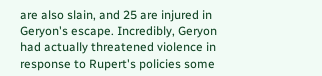are also slain, and 25 are injured in Geryon's escape. Incredibly, Geryon had actually threatened violence in response to Rupert's policies some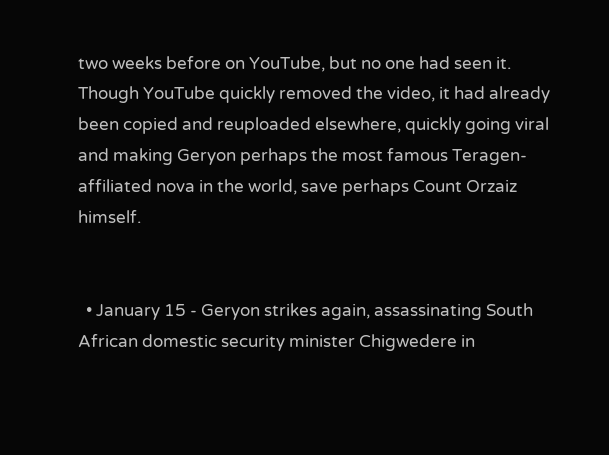two weeks before on YouTube, but no one had seen it. Though YouTube quickly removed the video, it had already been copied and reuploaded elsewhere, quickly going viral and making Geryon perhaps the most famous Teragen-affiliated nova in the world, save perhaps Count Orzaiz himself.


  • January 15 - Geryon strikes again, assassinating South African domestic security minister Chigwedere in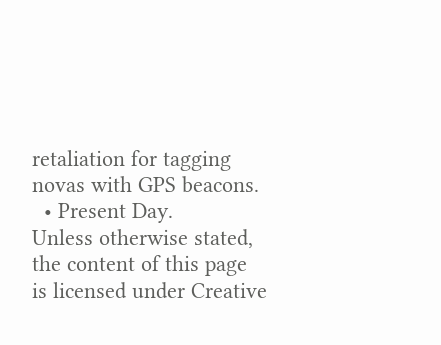retaliation for tagging novas with GPS beacons.
  • Present Day.
Unless otherwise stated, the content of this page is licensed under Creative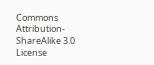Commons Attribution-ShareAlike 3.0 License